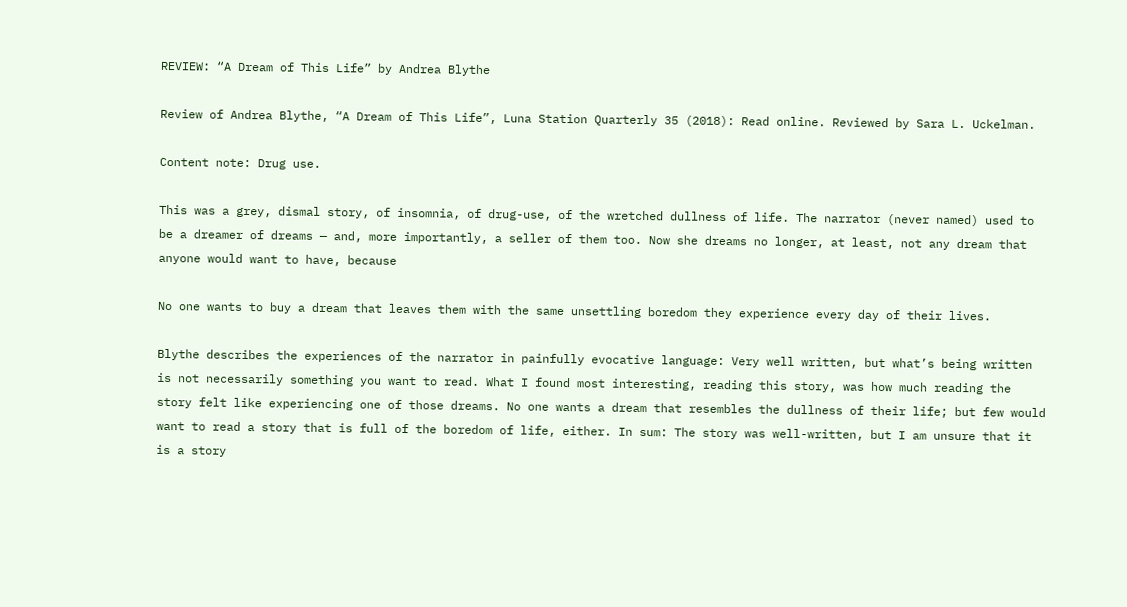REVIEW: “A Dream of This Life” by Andrea Blythe

Review of Andrea Blythe, “A Dream of This Life”, Luna Station Quarterly 35 (2018): Read online. Reviewed by Sara L. Uckelman.

Content note: Drug use.

This was a grey, dismal story, of insomnia, of drug-use, of the wretched dullness of life. The narrator (never named) used to be a dreamer of dreams — and, more importantly, a seller of them too. Now she dreams no longer, at least, not any dream that anyone would want to have, because

No one wants to buy a dream that leaves them with the same unsettling boredom they experience every day of their lives.

Blythe describes the experiences of the narrator in painfully evocative language: Very well written, but what’s being written is not necessarily something you want to read. What I found most interesting, reading this story, was how much reading the story felt like experiencing one of those dreams. No one wants a dream that resembles the dullness of their life; but few would want to read a story that is full of the boredom of life, either. In sum: The story was well-written, but I am unsure that it is a story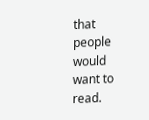that people would want to read.